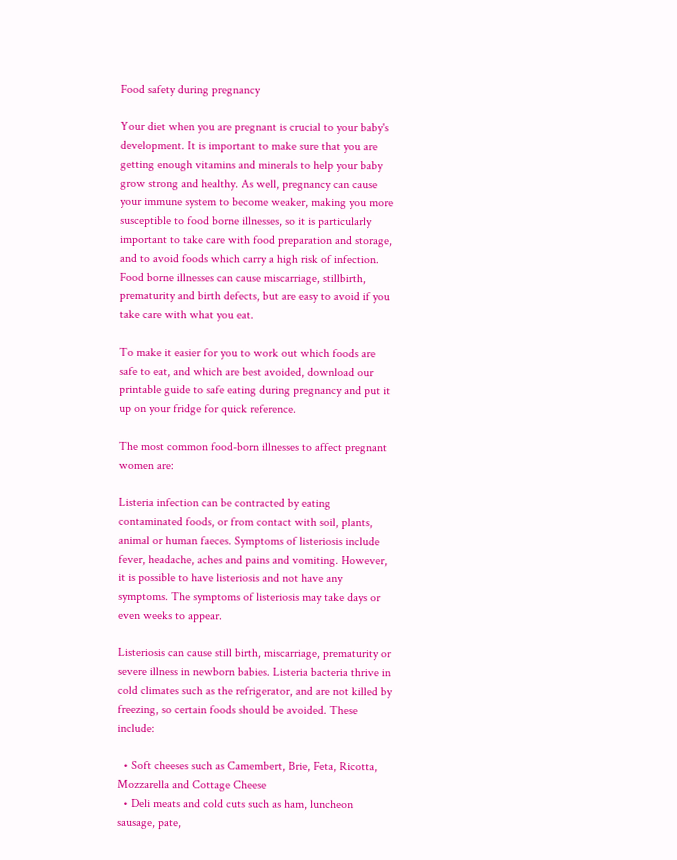Food safety during pregnancy

Your diet when you are pregnant is crucial to your baby's development. It is important to make sure that you are getting enough vitamins and minerals to help your baby grow strong and healthy. As well, pregnancy can cause your immune system to become weaker, making you more susceptible to food borne illnesses, so it is particularly important to take care with food preparation and storage, and to avoid foods which carry a high risk of infection. Food borne illnesses can cause miscarriage, stillbirth, prematurity and birth defects, but are easy to avoid if you take care with what you eat.

To make it easier for you to work out which foods are safe to eat, and which are best avoided, download our printable guide to safe eating during pregnancy and put it up on your fridge for quick reference.

The most common food-born illnesses to affect pregnant women are:

Listeria infection can be contracted by eating contaminated foods, or from contact with soil, plants, animal or human faeces. Symptoms of listeriosis include fever, headache, aches and pains and vomiting. However, it is possible to have listeriosis and not have any symptoms. The symptoms of listeriosis may take days or even weeks to appear.

Listeriosis can cause still birth, miscarriage, prematurity or severe illness in newborn babies. Listeria bacteria thrive in cold climates such as the refrigerator, and are not killed by freezing, so certain foods should be avoided. These include:

  • Soft cheeses such as Camembert, Brie, Feta, Ricotta, Mozzarella and Cottage Cheese
  • Deli meats and cold cuts such as ham, luncheon sausage, pate,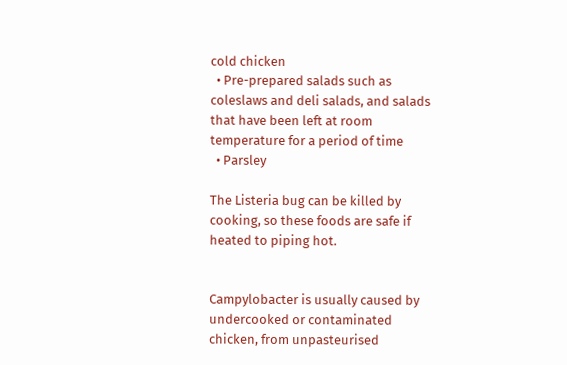cold chicken
  • Pre-prepared salads such as coleslaws and deli salads, and salads that have been left at room temperature for a period of time
  • Parsley

The Listeria bug can be killed by cooking, so these foods are safe if heated to piping hot.


Campylobacter is usually caused by undercooked or contaminated chicken, from unpasteurised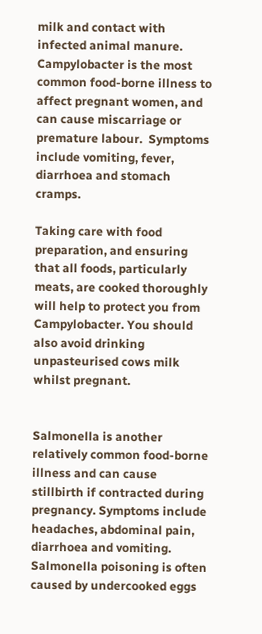milk and contact with infected animal manure. Campylobacter is the most common food-borne illness to affect pregnant women, and can cause miscarriage or premature labour.  Symptoms include vomiting, fever, diarrhoea and stomach cramps.

Taking care with food preparation, and ensuring that all foods, particularly meats, are cooked thoroughly will help to protect you from Campylobacter. You should also avoid drinking unpasteurised cows milk whilst pregnant.


Salmonella is another relatively common food-borne illness and can cause stillbirth if contracted during pregnancy. Symptoms include headaches, abdominal pain, diarrhoea and vomiting. Salmonella poisoning is often caused by undercooked eggs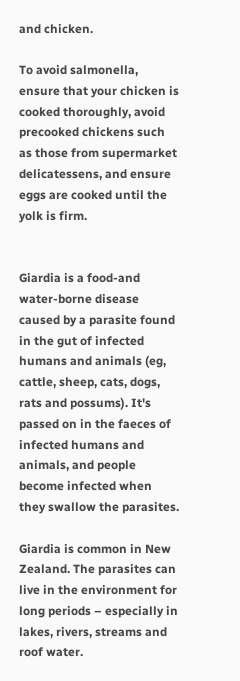and chicken.

To avoid salmonella, ensure that your chicken is cooked thoroughly, avoid precooked chickens such as those from supermarket delicatessens, and ensure eggs are cooked until the yolk is firm.


Giardia is a food-and water-borne disease caused by a parasite found in the gut of infected humans and animals (eg, cattle, sheep, cats, dogs, rats and possums). It's passed on in the faeces of infected humans and animals, and people become infected when they swallow the parasites.

Giardia is common in New Zealand. The parasites can live in the environment for long periods – especially in lakes, rivers, streams and roof water.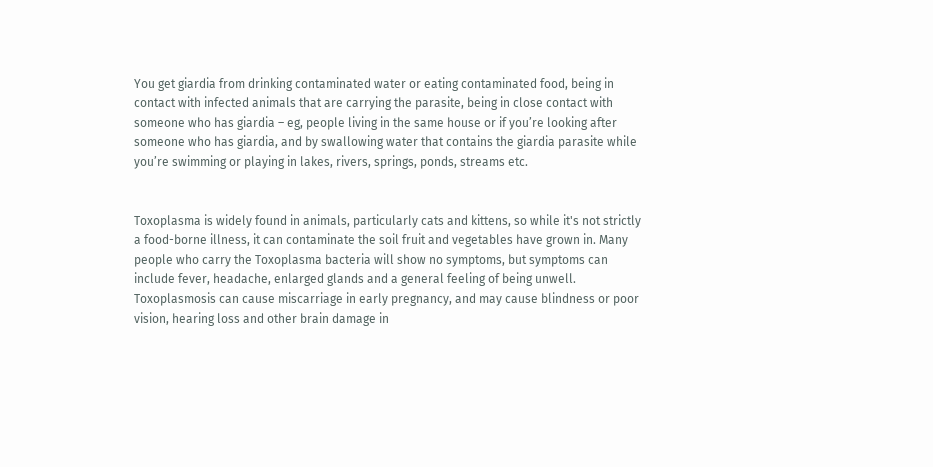You get giardia from drinking contaminated water or eating contaminated food, being in contact with infected animals that are carrying the parasite, being in close contact with someone who has giardia – eg, people living in the same house or if you’re looking after someone who has giardia, and by swallowing water that contains the giardia parasite while you’re swimming or playing in lakes, rivers, springs, ponds, streams etc.


Toxoplasma is widely found in animals, particularly cats and kittens, so while it's not strictly a food-borne illness, it can contaminate the soil fruit and vegetables have grown in. Many people who carry the Toxoplasma bacteria will show no symptoms, but symptoms can include fever, headache, enlarged glands and a general feeling of being unwell.  Toxoplasmosis can cause miscarriage in early pregnancy, and may cause blindness or poor vision, hearing loss and other brain damage in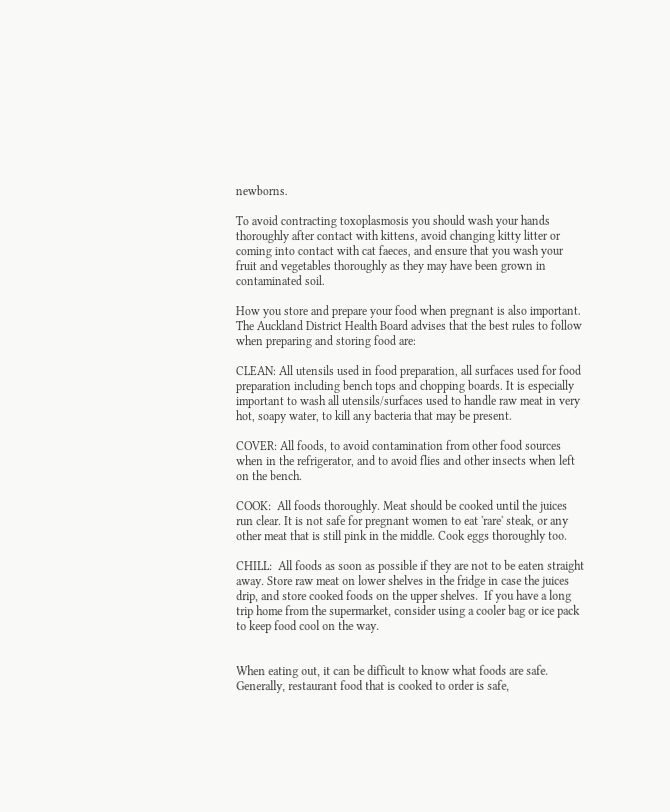newborns.

To avoid contracting toxoplasmosis you should wash your hands thoroughly after contact with kittens, avoid changing kitty litter or coming into contact with cat faeces, and ensure that you wash your fruit and vegetables thoroughly as they may have been grown in contaminated soil.

How you store and prepare your food when pregnant is also important. The Auckland District Health Board advises that the best rules to follow when preparing and storing food are:

CLEAN: All utensils used in food preparation, all surfaces used for food preparation including bench tops and chopping boards. It is especially important to wash all utensils/surfaces used to handle raw meat in very hot, soapy water, to kill any bacteria that may be present.

COVER: All foods, to avoid contamination from other food sources when in the refrigerator, and to avoid flies and other insects when left on the bench.

COOK:  All foods thoroughly. Meat should be cooked until the juices run clear. It is not safe for pregnant women to eat 'rare' steak, or any other meat that is still pink in the middle. Cook eggs thoroughly too.

CHILL:  All foods as soon as possible if they are not to be eaten straight away. Store raw meat on lower shelves in the fridge in case the juices drip, and store cooked foods on the upper shelves.  If you have a long trip home from the supermarket, consider using a cooler bag or ice pack to keep food cool on the way.


When eating out, it can be difficult to know what foods are safe. Generally, restaurant food that is cooked to order is safe,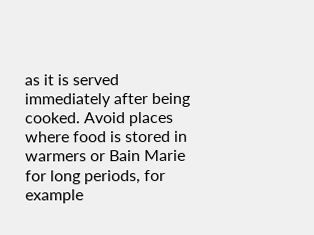as it is served immediately after being cooked. Avoid places where food is stored in warmers or Bain Marie for long periods, for example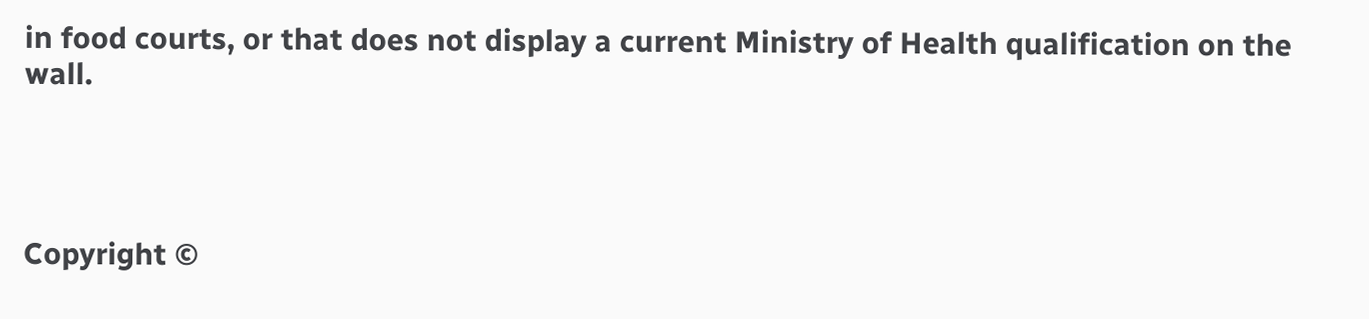in food courts, or that does not display a current Ministry of Health qualification on the wall.




Copyright ©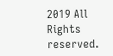2019 All Rights reserved.